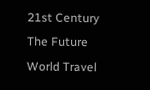21st Century
The Future
World Travel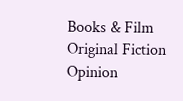Books & Film
Original Fiction
Opinion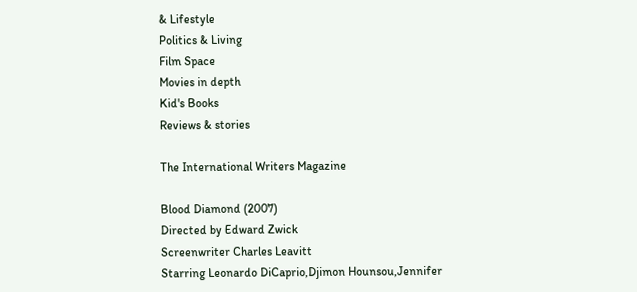& Lifestyle
Politics & Living
Film Space
Movies in depth
Kid's Books
Reviews & stories

The International Writers Magazine

Blood Diamond (2007)
Directed by Edward Zwick
Screenwriter Charles Leavitt
Starring Leonardo DiCaprio,Djimon Hounsou,Jennifer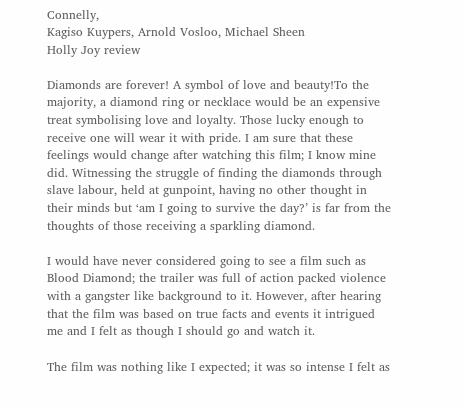Connelly,
Kagiso Kuypers, Arnold Vosloo, Michael Sheen
Holly Joy review

Diamonds are forever! A symbol of love and beauty!To the majority, a diamond ring or necklace would be an expensive treat symbolising love and loyalty. Those lucky enough to receive one will wear it with pride. I am sure that these feelings would change after watching this film; I know mine did. Witnessing the struggle of finding the diamonds through slave labour, held at gunpoint, having no other thought in their minds but ‘am I going to survive the day?’ is far from the thoughts of those receiving a sparkling diamond.

I would have never considered going to see a film such as Blood Diamond; the trailer was full of action packed violence with a gangster like background to it. However, after hearing that the film was based on true facts and events it intrigued me and I felt as though I should go and watch it.

The film was nothing like I expected; it was so intense I felt as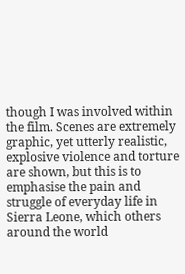though I was involved within the film. Scenes are extremely graphic, yet utterly realistic, explosive violence and torture are shown, but this is to emphasise the pain and struggle of everyday life in Sierra Leone, which others around the world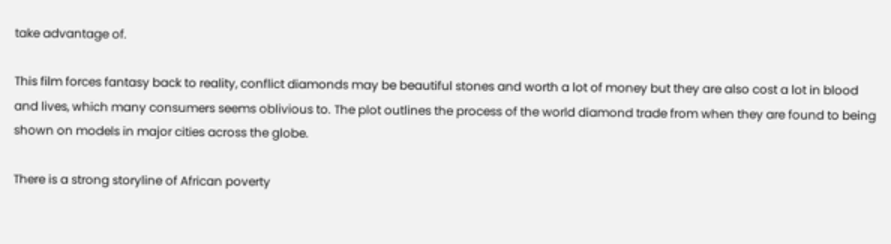take advantage of.

This film forces fantasy back to reality, conflict diamonds may be beautiful stones and worth a lot of money but they are also cost a lot in blood and lives, which many consumers seems oblivious to. The plot outlines the process of the world diamond trade from when they are found to being shown on models in major cities across the globe.

There is a strong storyline of African poverty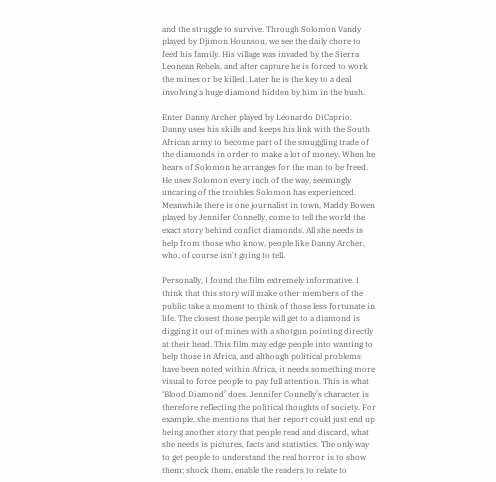and the struggle to survive. Through Solomon Vandy played by Djimon Hounsou, we see the daily chore to feed his family. His village was invaded by the Sierra Leonean Rebels, and after capture he is forced to work the mines or be killed. Later he is the key to a deal involving a huge diamond hidden by him in the bush.

Enter Danny Archer played by Leonardo DiCaprio.
Danny uses his skills and keeps his link with the South African army to become part of the smuggling trade of the diamonds in order to make a lot of money. When he hears of Solomon he arranges for the man to be freed. He uses Solomon every inch of the way, seemingly uncaring of the troubles Solomon has experienced.
Meanwhile there is one journalist in town, Maddy Bowen played by Jennifer Connelly, come to tell the world the exact story behind confict diamonds. All she needs is help from those who know, people like Danny Archer, who, of course isn't going to tell.

Personally, I found the film extremely informative. I think that this story will make other members of the public take a moment to think of those less fortunate in life. The closest those people will get to a diamond is digging it out of mines with a shotgun pointing directly at their head. This film may edge people into wanting to help those in Africa, and although political problems have been noted within Africa, it needs something more visual to force people to pay full attention. This is what ‘Blood Diamond’ does. Jennifer Connelly’s character is therefore reflecting the political thoughts of society. For example, she mentions that her report could just end up being another story that people read and discard, what she needs is pictures, facts and statistics. The only way to get people to understand the real horror is to show them; shock them, enable the readers to relate to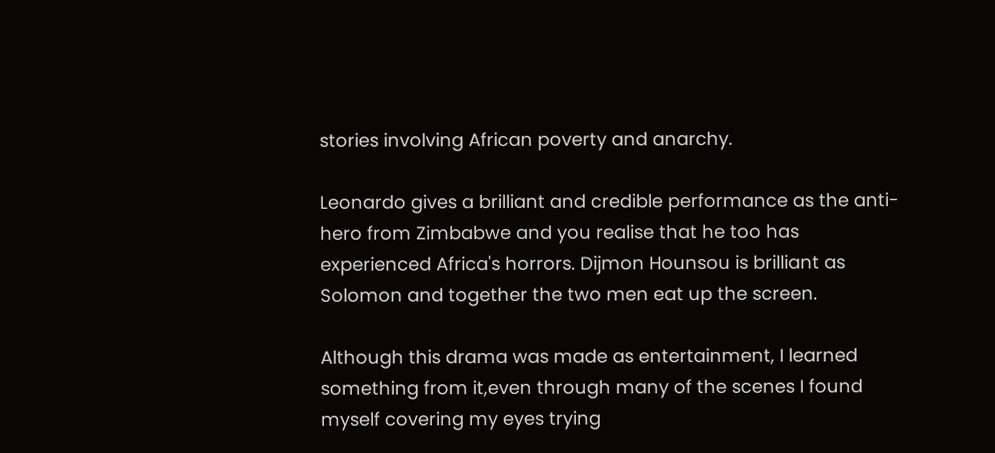stories involving African poverty and anarchy.

Leonardo gives a brilliant and credible performance as the anti-hero from Zimbabwe and you realise that he too has experienced Africa's horrors. Dijmon Hounsou is brilliant as Solomon and together the two men eat up the screen.

Although this drama was made as entertainment, I learned something from it,even through many of the scenes I found myself covering my eyes trying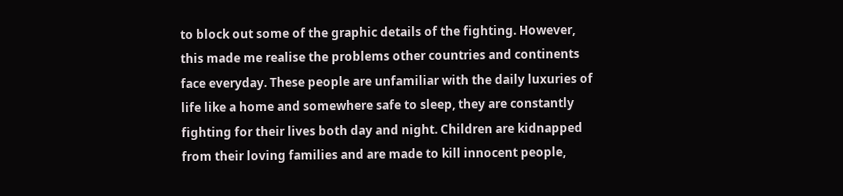to block out some of the graphic details of the fighting. However, this made me realise the problems other countries and continents face everyday. These people are unfamiliar with the daily luxuries of life like a home and somewhere safe to sleep, they are constantly fighting for their lives both day and night. Children are kidnapped from their loving families and are made to kill innocent people,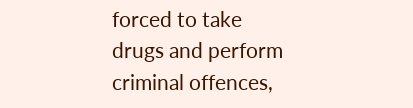forced to take drugs and perform criminal offences,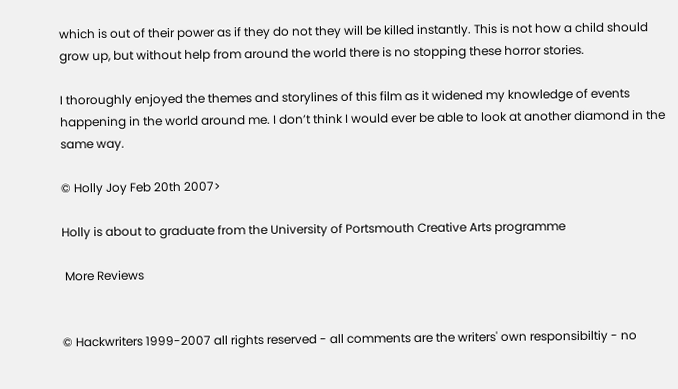which is out of their power as if they do not they will be killed instantly. This is not how a child should grow up, but without help from around the world there is no stopping these horror stories.

I thoroughly enjoyed the themes and storylines of this film as it widened my knowledge of events happening in the world around me. I don’t think I would ever be able to look at another diamond in the same way.

© Holly Joy Feb 20th 2007>

Holly is about to graduate from the University of Portsmouth Creative Arts programme

 More Reviews


© Hackwriters 1999-2007 all rights reserved - all comments are the writers' own responsibiltiy - no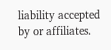liability accepted by or affiliates.